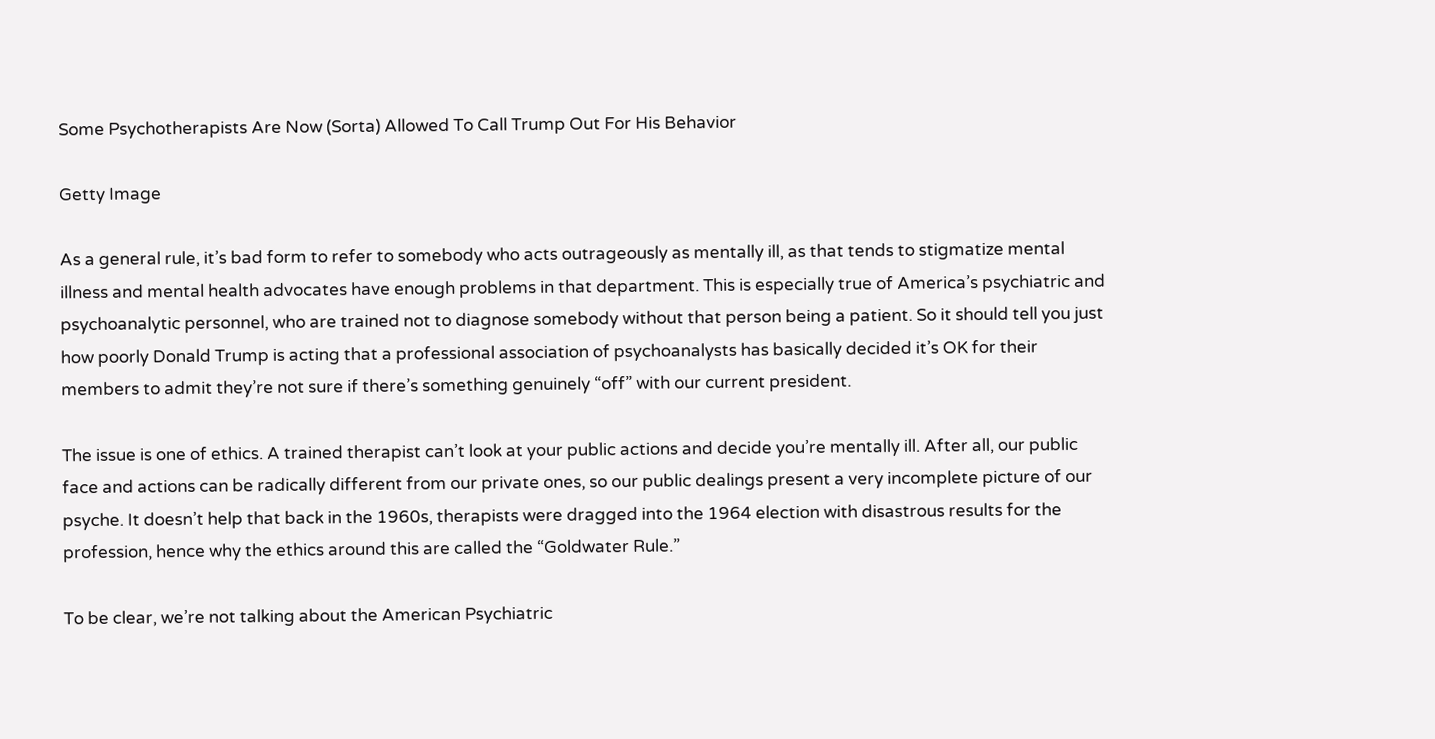Some Psychotherapists Are Now (Sorta) Allowed To Call Trump Out For His Behavior

Getty Image

As a general rule, it’s bad form to refer to somebody who acts outrageously as mentally ill, as that tends to stigmatize mental illness and mental health advocates have enough problems in that department. This is especially true of America’s psychiatric and psychoanalytic personnel, who are trained not to diagnose somebody without that person being a patient. So it should tell you just how poorly Donald Trump is acting that a professional association of psychoanalysts has basically decided it’s OK for their members to admit they’re not sure if there’s something genuinely “off” with our current president.

The issue is one of ethics. A trained therapist can’t look at your public actions and decide you’re mentally ill. After all, our public face and actions can be radically different from our private ones, so our public dealings present a very incomplete picture of our psyche. It doesn’t help that back in the 1960s, therapists were dragged into the 1964 election with disastrous results for the profession, hence why the ethics around this are called the “Goldwater Rule.”

To be clear, we’re not talking about the American Psychiatric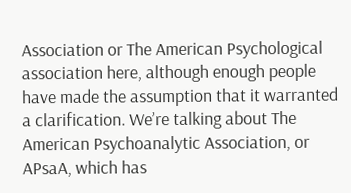Association or The American Psychological association here, although enough people have made the assumption that it warranted a clarification. We’re talking about The American Psychoanalytic Association, or APsaA, which has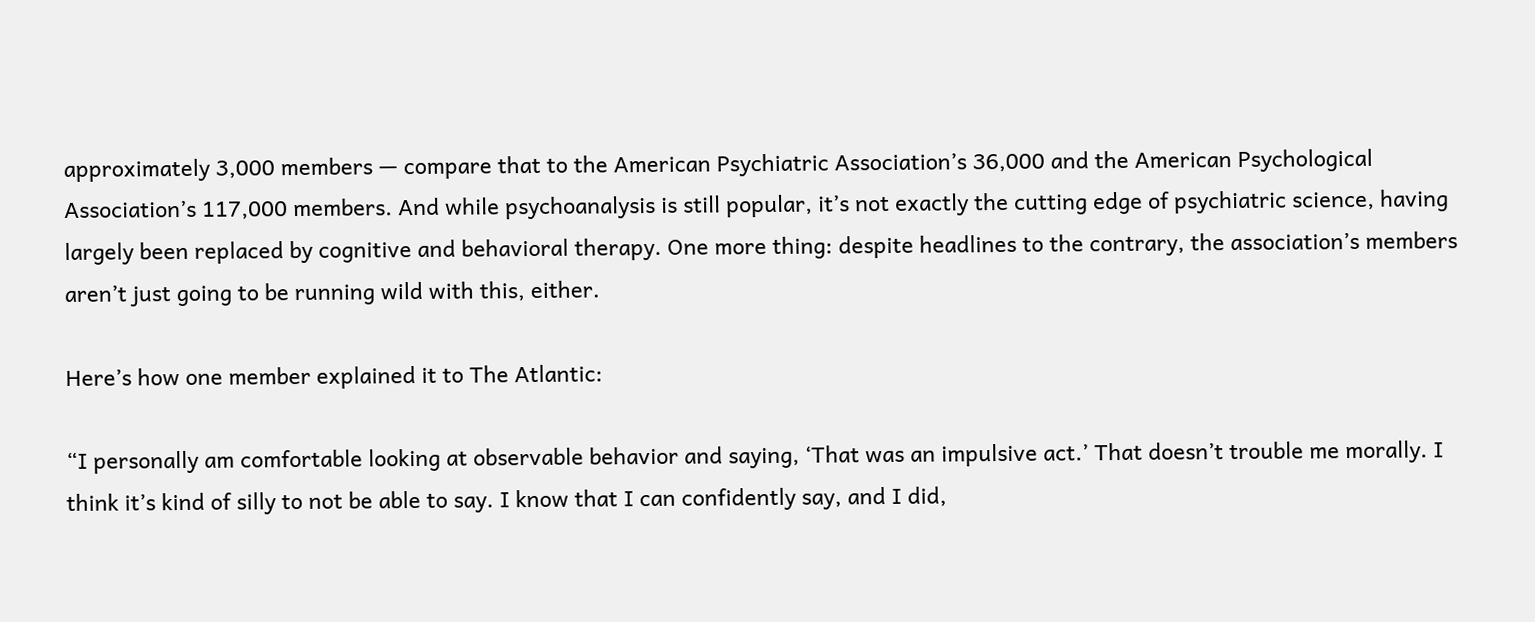approximately 3,000 members — compare that to the American Psychiatric Association’s 36,000 and the American Psychological Association’s 117,000 members. And while psychoanalysis is still popular, it’s not exactly the cutting edge of psychiatric science, having largely been replaced by cognitive and behavioral therapy. One more thing: despite headlines to the contrary, the association’s members aren’t just going to be running wild with this, either.

Here’s how one member explained it to The Atlantic:

“I personally am comfortable looking at observable behavior and saying, ‘That was an impulsive act.’ That doesn’t trouble me morally. I think it’s kind of silly to not be able to say. I know that I can confidently say, and I did,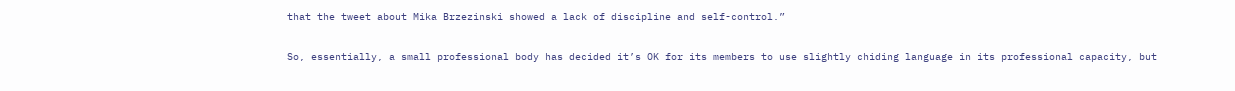that the tweet about Mika Brzezinski showed a lack of discipline and self-control.”

So, essentially, a small professional body has decided it’s OK for its members to use slightly chiding language in its professional capacity, but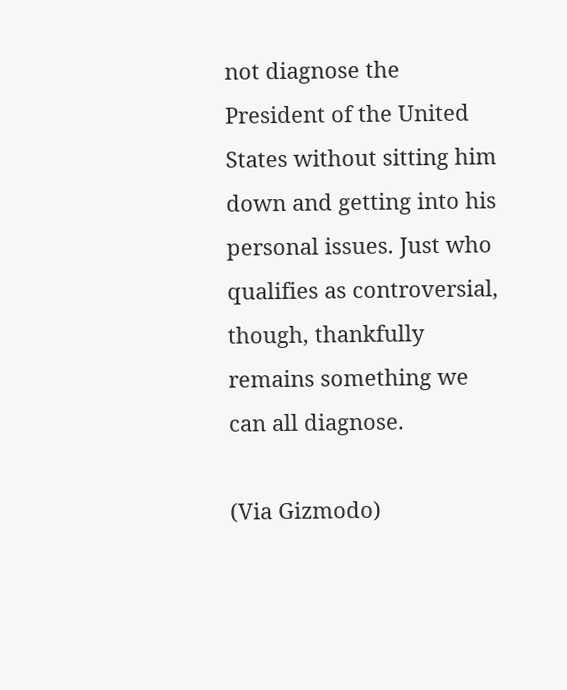not diagnose the President of the United States without sitting him down and getting into his personal issues. Just who qualifies as controversial, though, thankfully remains something we can all diagnose.

(Via Gizmodo)